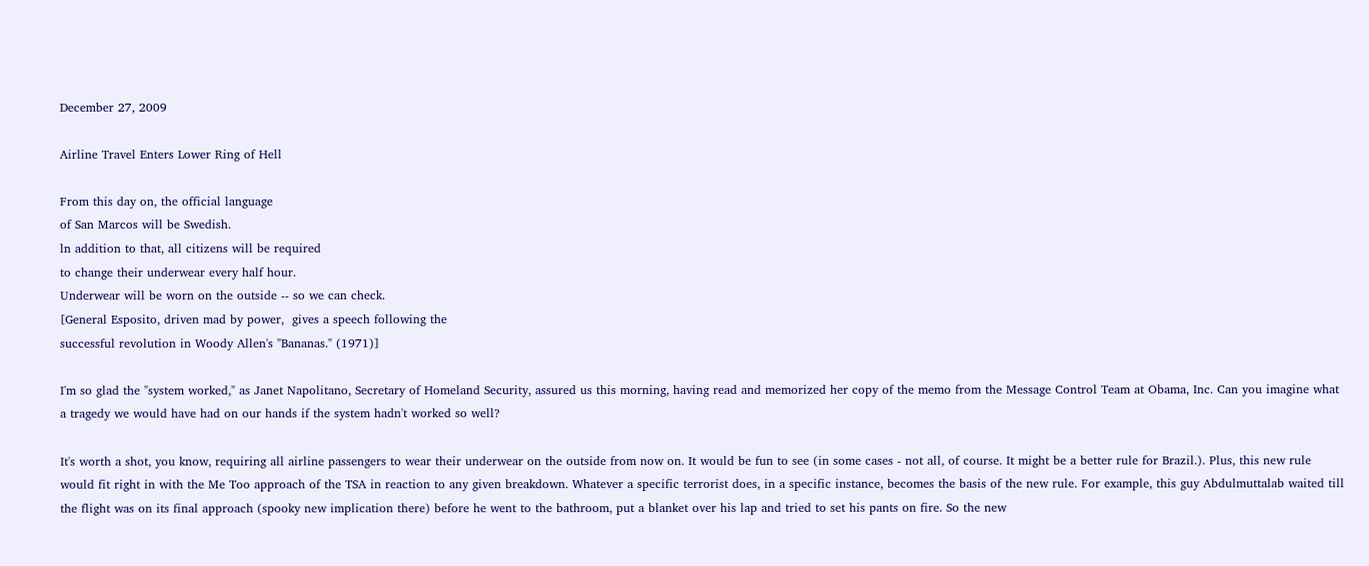December 27, 2009

Airline Travel Enters Lower Ring of Hell

From this day on, the official language
of San Marcos will be Swedish.
ln addition to that, all citizens will be required
to change their underwear every half hour.
Underwear will be worn on the outside -- so we can check.
[General Esposito, driven mad by power,  gives a speech following the
successful revolution in Woody Allen's "Bananas." (1971)]

I'm so glad the "system worked," as Janet Napolitano, Secretary of Homeland Security, assured us this morning, having read and memorized her copy of the memo from the Message Control Team at Obama, Inc. Can you imagine what a tragedy we would have had on our hands if the system hadn't worked so well?

It's worth a shot, you know, requiring all airline passengers to wear their underwear on the outside from now on. It would be fun to see (in some cases - not all, of course. It might be a better rule for Brazil.). Plus, this new rule would fit right in with the Me Too approach of the TSA in reaction to any given breakdown. Whatever a specific terrorist does, in a specific instance, becomes the basis of the new rule. For example, this guy Abdulmuttalab waited till the flight was on its final approach (spooky new implication there) before he went to the bathroom, put a blanket over his lap and tried to set his pants on fire. So the new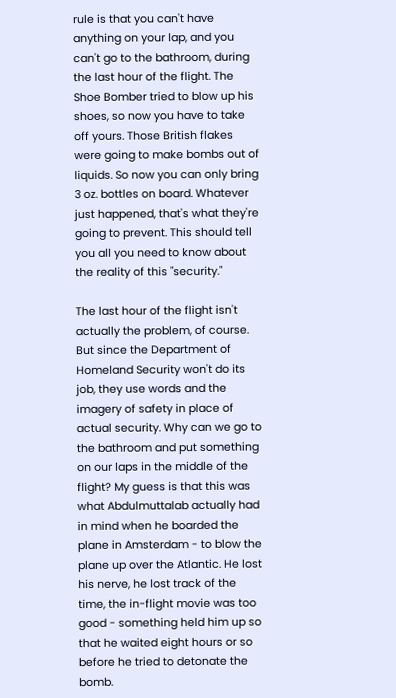rule is that you can't have anything on your lap, and you can't go to the bathroom, during the last hour of the flight. The Shoe Bomber tried to blow up his shoes, so now you have to take off yours. Those British flakes were going to make bombs out of liquids. So now you can only bring 3 oz. bottles on board. Whatever just happened, that's what they're going to prevent. This should tell you all you need to know about the reality of this "security."

The last hour of the flight isn't actually the problem, of course. But since the Department of Homeland Security won't do its job, they use words and the imagery of safety in place of actual security. Why can we go to the bathroom and put something on our laps in the middle of the flight? My guess is that this was what Abdulmuttalab actually had in mind when he boarded the plane in Amsterdam - to blow the plane up over the Atlantic. He lost his nerve, he lost track of the time, the in-flight movie was too good - something held him up so that he waited eight hours or so before he tried to detonate the bomb.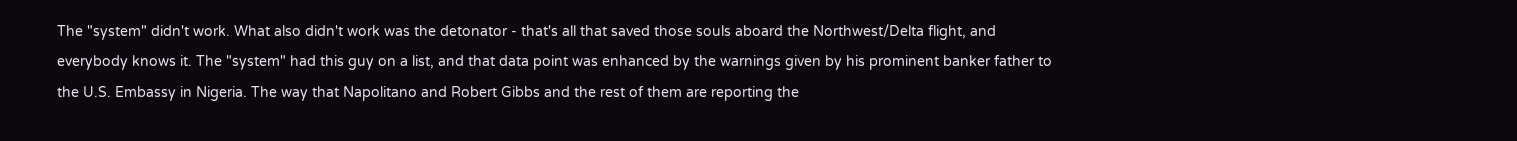The "system" didn't work. What also didn't work was the detonator - that's all that saved those souls aboard the Northwest/Delta flight, and everybody knows it. The "system" had this guy on a list, and that data point was enhanced by the warnings given by his prominent banker father to the U.S. Embassy in Nigeria. The way that Napolitano and Robert Gibbs and the rest of them are reporting the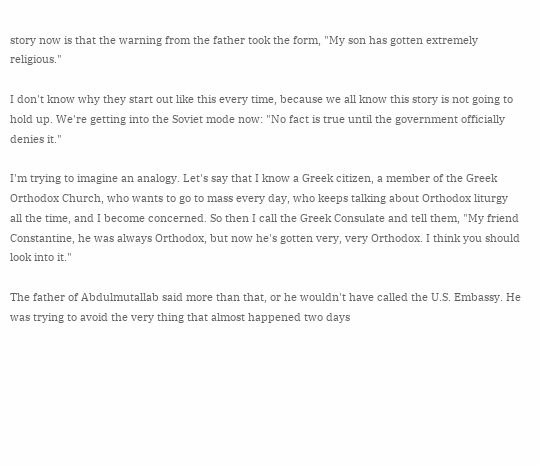story now is that the warning from the father took the form, "My son has gotten extremely religious."

I don't know why they start out like this every time, because we all know this story is not going to hold up. We're getting into the Soviet mode now: "No fact is true until the government officially denies it."

I'm trying to imagine an analogy. Let's say that I know a Greek citizen, a member of the Greek Orthodox Church, who wants to go to mass every day, who keeps talking about Orthodox liturgy all the time, and I become concerned. So then I call the Greek Consulate and tell them, "My friend Constantine, he was always Orthodox, but now he's gotten very, very Orthodox. I think you should look into it."

The father of Abdulmutallab said more than that, or he wouldn't have called the U.S. Embassy. He was trying to avoid the very thing that almost happened two days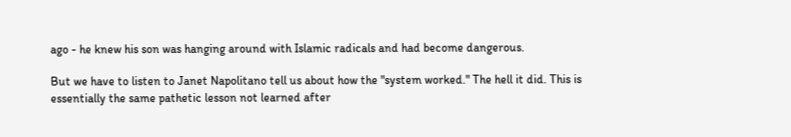ago - he knew his son was hanging around with Islamic radicals and had become dangerous.

But we have to listen to Janet Napolitano tell us about how the "system worked." The hell it did. This is essentially the same pathetic lesson not learned after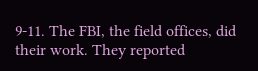9-11. The FBI, the field offices, did their work. They reported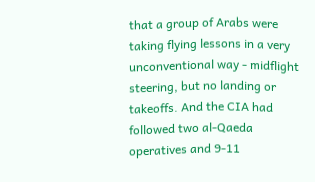that a group of Arabs were taking flying lessons in a very unconventional way - midflight steering, but no landing or takeoffs. And the CIA had followed two al-Qaeda operatives and 9-11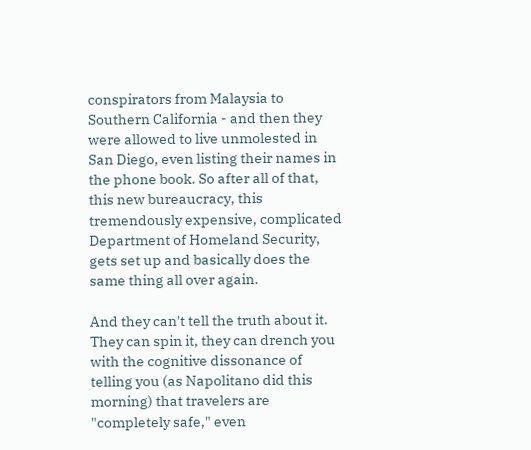conspirators from Malaysia to Southern California - and then they were allowed to live unmolested in San Diego, even listing their names in the phone book. So after all of that, this new bureaucracy, this tremendously expensive, complicated Department of Homeland Security, gets set up and basically does the same thing all over again.

And they can't tell the truth about it. They can spin it, they can drench you with the cognitive dissonance of telling you (as Napolitano did this morning) that travelers are "completely safe," even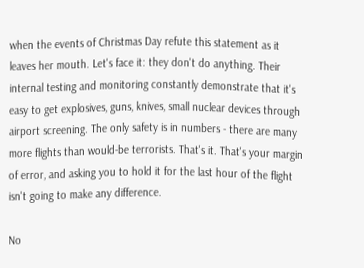when the events of Christmas Day refute this statement as it leaves her mouth. Let's face it: they don't do anything. Their internal testing and monitoring constantly demonstrate that it's easy to get explosives, guns, knives, small nuclear devices through airport screening. The only safety is in numbers - there are many more flights than would-be terrorists. That's it. That's your margin of error, and asking you to hold it for the last hour of the flight isn't going to make any difference.

No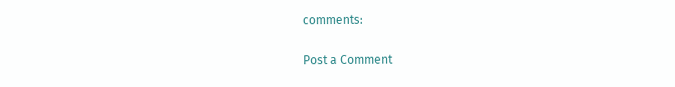comments:

Post a Comment